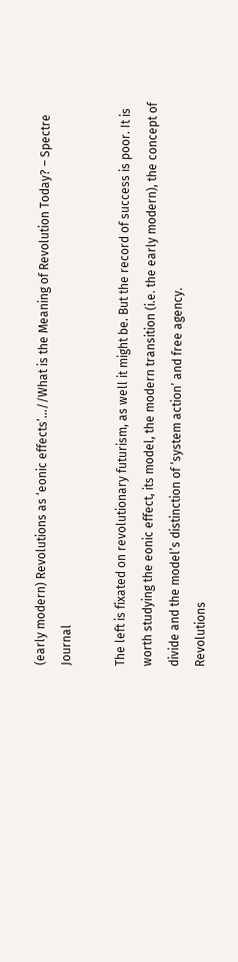(early modern) Revolutions as ‘eonic effects’…//What is the Meaning of Revolution Today? – Spectre Journal

The left is fixated on revolutionary futurism, as well it might be. But the record of success is poor. It is worth studying the eonic effect, its model, the modern transition (i.e. the early modern), the concept of divide and the model’s distinction of ‘system action’ and free agency.
Revolutions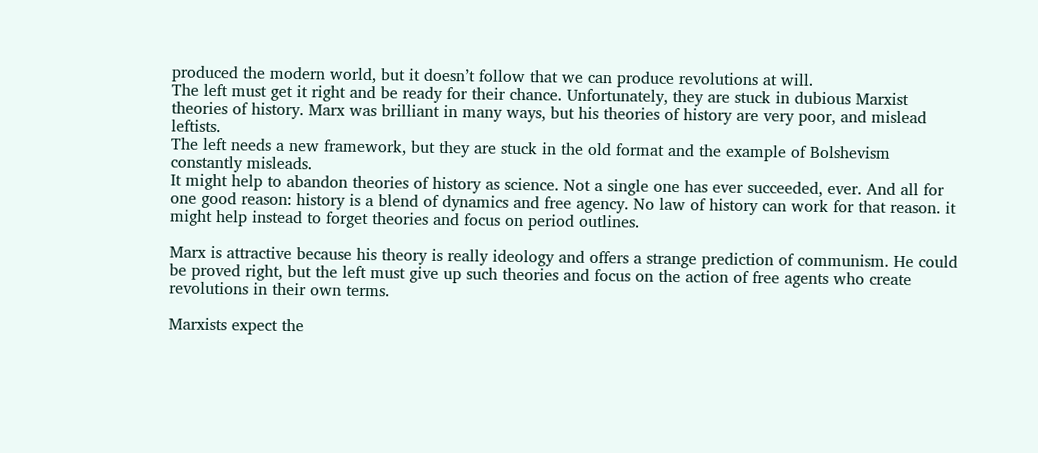produced the modern world, but it doesn’t follow that we can produce revolutions at will.
The left must get it right and be ready for their chance. Unfortunately, they are stuck in dubious Marxist theories of history. Marx was brilliant in many ways, but his theories of history are very poor, and mislead leftists.
The left needs a new framework, but they are stuck in the old format and the example of Bolshevism constantly misleads.
It might help to abandon theories of history as science. Not a single one has ever succeeded, ever. And all for one good reason: history is a blend of dynamics and free agency. No law of history can work for that reason. it might help instead to forget theories and focus on period outlines.

Marx is attractive because his theory is really ideology and offers a strange prediction of communism. He could be proved right, but the left must give up such theories and focus on the action of free agents who create revolutions in their own terms.

Marxists expect the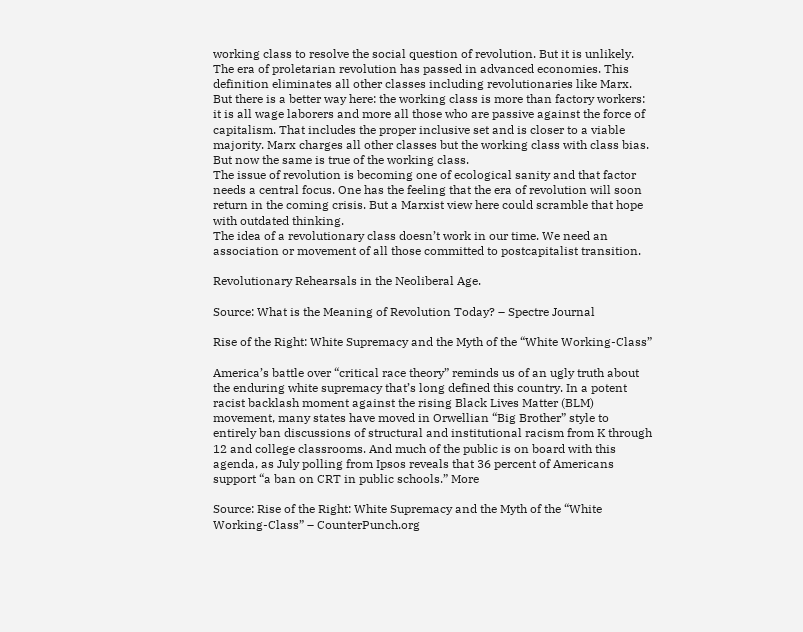working class to resolve the social question of revolution. But it is unlikely. The era of proletarian revolution has passed in advanced economies. This definition eliminates all other classes including revolutionaries like Marx.
But there is a better way here: the working class is more than factory workers: it is all wage laborers and more all those who are passive against the force of capitalism. That includes the proper inclusive set and is closer to a viable majority. Marx charges all other classes but the working class with class bias. But now the same is true of the working class.
The issue of revolution is becoming one of ecological sanity and that factor needs a central focus. One has the feeling that the era of revolution will soon return in the coming crisis. But a Marxist view here could scramble that hope with outdated thinking.
The idea of a revolutionary class doesn’t work in our time. We need an association or movement of all those committed to postcapitalist transition.

Revolutionary Rehearsals in the Neoliberal Age.

Source: What is the Meaning of Revolution Today? – Spectre Journal

Rise of the Right: White Supremacy and the Myth of the “White Working-Class”

America’s battle over “critical race theory” reminds us of an ugly truth about the enduring white supremacy that’s long defined this country. In a potent racist backlash moment against the rising Black Lives Matter (BLM) movement, many states have moved in Orwellian “Big Brother” style to entirely ban discussions of structural and institutional racism from K through 12 and college classrooms. And much of the public is on board with this agenda, as July polling from Ipsos reveals that 36 percent of Americans support “a ban on CRT in public schools.” More

Source: Rise of the Right: White Supremacy and the Myth of the “White Working-Class” – CounterPunch.org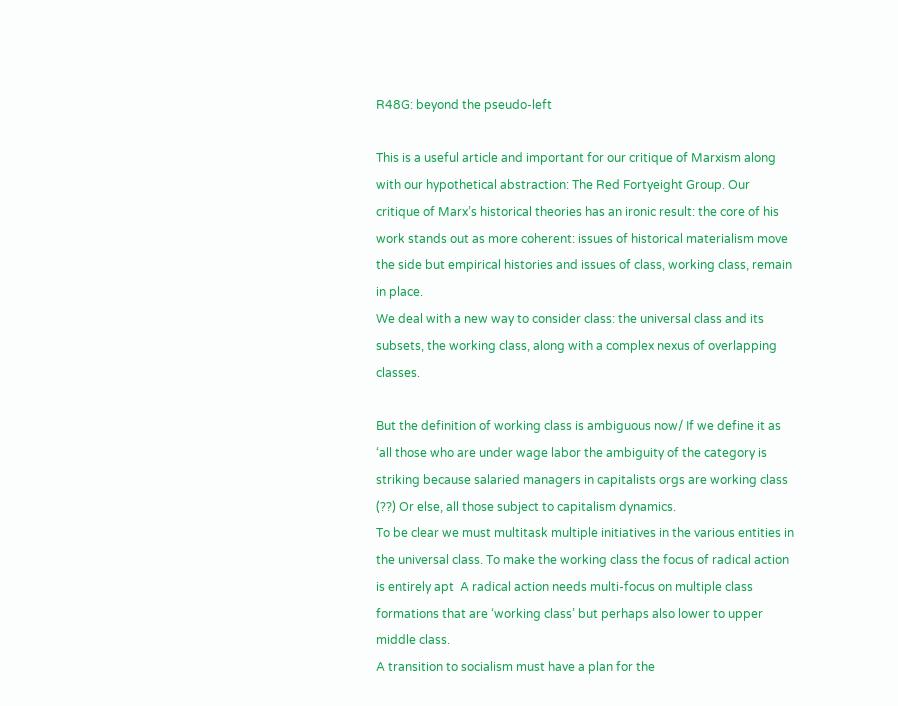R48G: beyond the pseudo-left

This is a useful article and important for our critique of Marxism along with our hypothetical abstraction: The Red Fortyeight Group. Our critique of Marx’s historical theories has an ironic result: the core of his work stands out as more coherent: issues of historical materialism move the side but empirical histories and issues of class, working class, remain in place.
We deal with a new way to consider class: the universal class and its subsets, the working class, along with a complex nexus of overlapping classes.

But the definition of working class is ambiguous now/ If we define it as ‘all those who are under wage labor the ambiguity of the category is striking because salaried managers in capitalists orgs are working class  (??) Or else, all those subject to capitalism dynamics.
To be clear we must multitask multiple initiatives in the various entities in the universal class. To make the working class the focus of radical action is entirely apt  A radical action needs multi-focus on multiple class formations that are ‘working class’ but perhaps also lower to upper middle class.
A transition to socialism must have a plan for the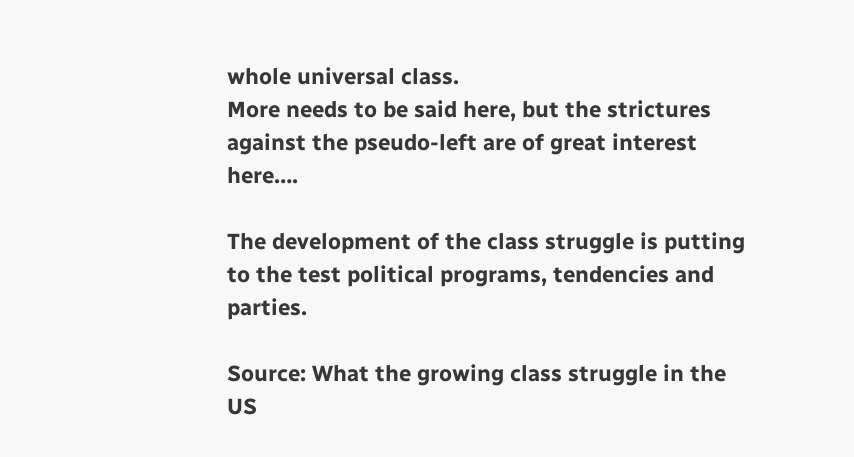whole universal class.
More needs to be said here, but the strictures against the pseudo-left are of great interest here….

The development of the class struggle is putting to the test political programs, tendencies and parties.

Source: What the growing class struggle in the US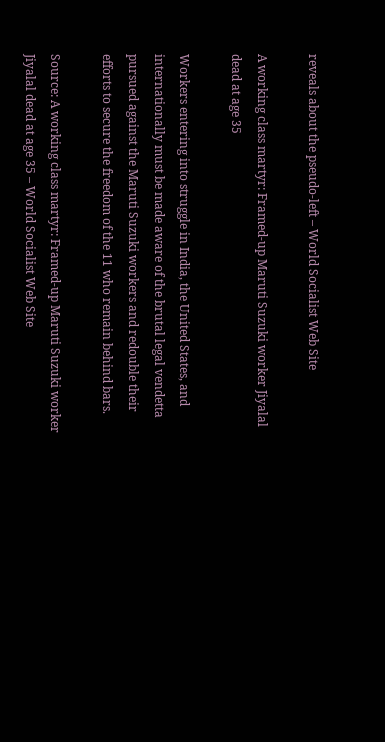reveals about the pseudo-left – World Socialist Web Site

A working class martyr: Framed-up Maruti Suzuki worker Jiyalal dead at age 35

Workers entering into struggle in India, the United States, and internationally must be made aware of the brutal legal vendetta pursued against the Maruti Suzuki workers and redouble their efforts to secure the freedom of the 11 who remain behind bars.

Source: A working class martyr: Framed-up Maruti Suzuki worker Jiyalal dead at age 35 – World Socialist Web Site